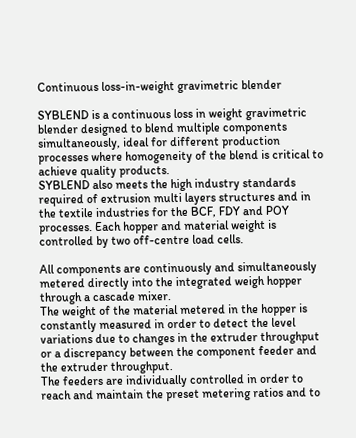Continuous loss-in-weight gravimetric blender

SYBLEND is a continuous loss in weight gravimetric blender designed to blend multiple components simultaneously, ideal for different production processes where homogeneity of the blend is critical to achieve quality products.
SYBLEND also meets the high industry standards required of extrusion multi layers structures and in the textile industries for the BCF, FDY and POY processes. Each hopper and material weight is controlled by two off-centre load cells.

All components are continuously and simultaneously metered directly into the integrated weigh hopper through a cascade mixer.
The weight of the material metered in the hopper is constantly measured in order to detect the level variations due to changes in the extruder throughput or a discrepancy between the component feeder and the extruder throughput.
The feeders are individually controlled in order to reach and maintain the preset metering ratios and to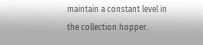maintain a constant level in the collection hopper.